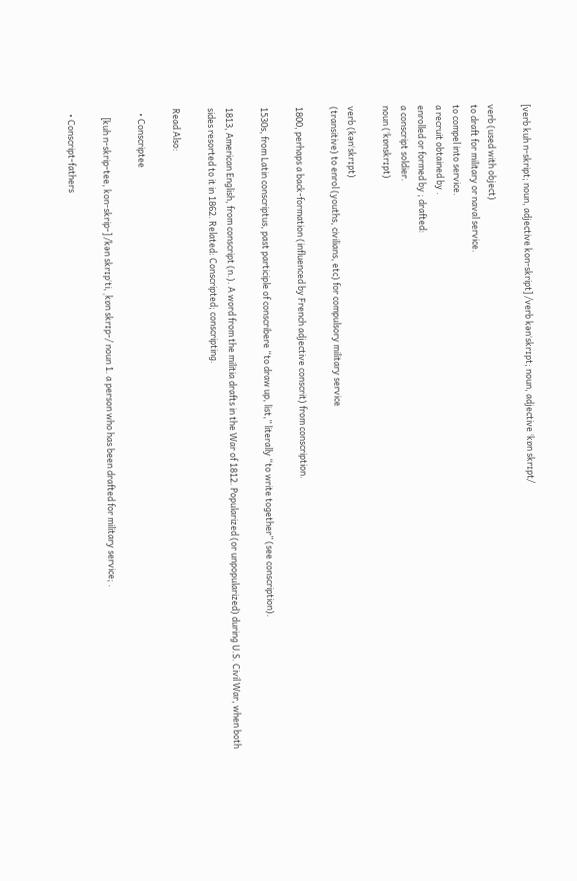[verb kuh n-skript; noun, adjective kon-skript] /verb kənˈskrɪpt; noun, adjective ˈkɒn skrɪpt/

verb (used with object)
to draft for military or naval service.
to compel into service.
a recruit obtained by .
enrolled or formed by ; drafted:
a conscript soldier.
noun (ˈkɒnskrɪpt)

verb (kənˈskrɪpt)
(transitive) to enrol (youths, civilians, etc) for compulsory military service

1800, perhaps a back-formation (influenced by French adjective conscrit) from conscription.

1530s, from Latin conscriptus, past participle of conscribere “to draw up, list,” literally “to write together” (see conscription).

1813, American English, from conscript (n.). A word from the militia drafts in the War of 1812. Popularized (or unpopularized) during U.S. Civil War, when both sides resorted to it in 1862. Related: Conscripted; conscripting.

Read Also:

  • Conscriptee

    [kuh n-skrip-tee, kon-skrip-] /kən skrɪpˈti, ˌkɒn skrɪp-/ noun 1. a person who has been drafted for military service; .

  • Conscript-fathers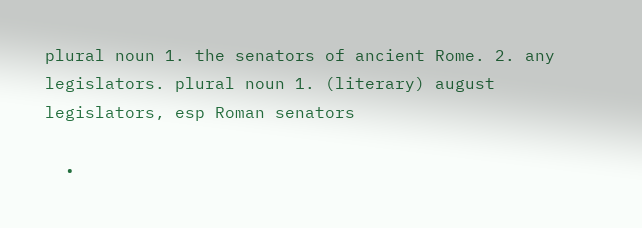plural noun 1. the senators of ancient Rome. 2. any legislators. plural noun 1. (literary) august legislators, esp Roman senators

  •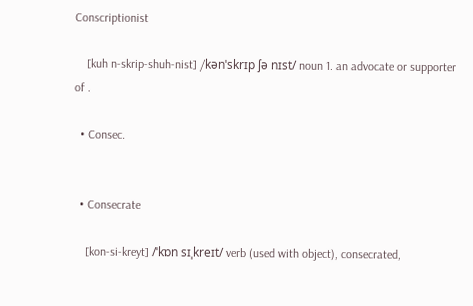Conscriptionist

    [kuh n-skrip-shuh-nist] /kənˈskrɪp ʃə nɪst/ noun 1. an advocate or supporter of .

  • Consec.


  • Consecrate

    [kon-si-kreyt] /ˈkɒn sɪˌkreɪt/ verb (used with object), consecrated,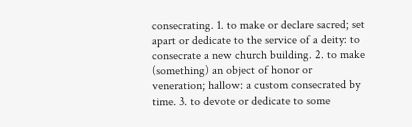consecrating. 1. to make or declare sacred; set apart or dedicate to the service of a deity: to consecrate a new church building. 2. to make (something) an object of honor or veneration; hallow: a custom consecrated by time. 3. to devote or dedicate to some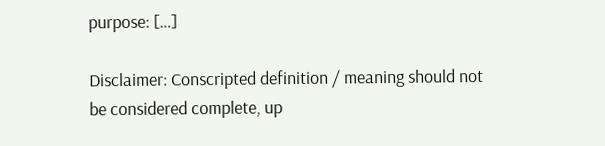purpose: […]

Disclaimer: Conscripted definition / meaning should not be considered complete, up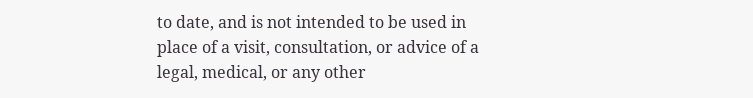to date, and is not intended to be used in place of a visit, consultation, or advice of a legal, medical, or any other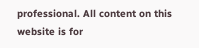professional. All content on this website is for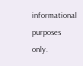informational purposes only.